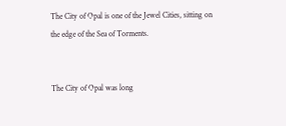The City of Opal is one of the Jewel Cities, sitting on the edge of the Sea of Torments.


The City of Opal was long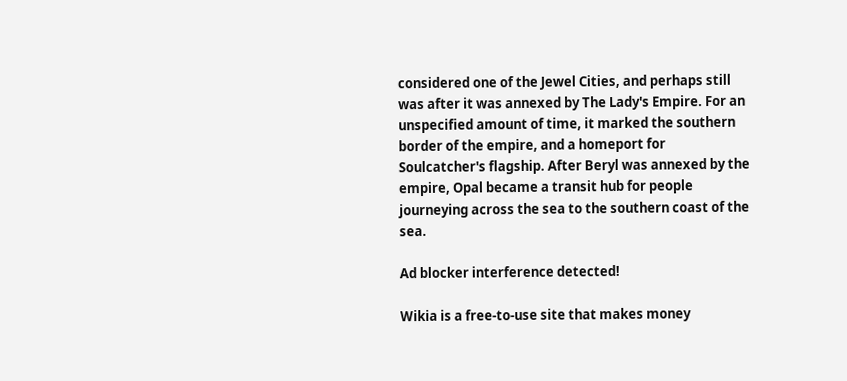considered one of the Jewel Cities, and perhaps still was after it was annexed by The Lady's Empire. For an unspecified amount of time, it marked the southern border of the empire, and a homeport for Soulcatcher's flagship. After Beryl was annexed by the empire, Opal became a transit hub for people journeying across the sea to the southern coast of the sea.

Ad blocker interference detected!

Wikia is a free-to-use site that makes money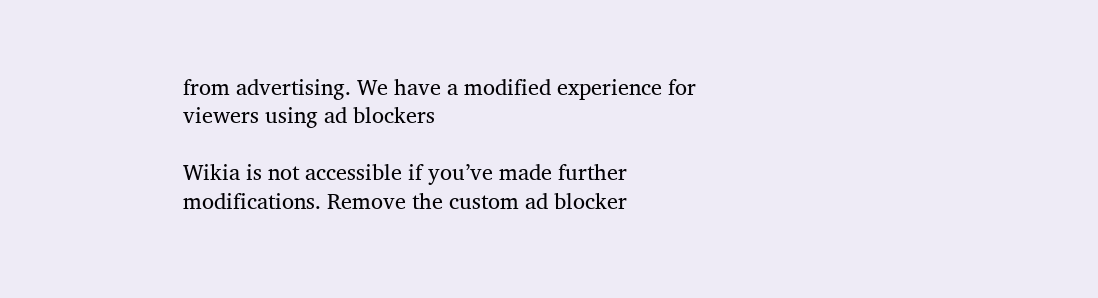from advertising. We have a modified experience for viewers using ad blockers

Wikia is not accessible if you’ve made further modifications. Remove the custom ad blocker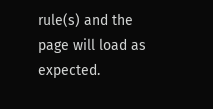rule(s) and the page will load as expected.